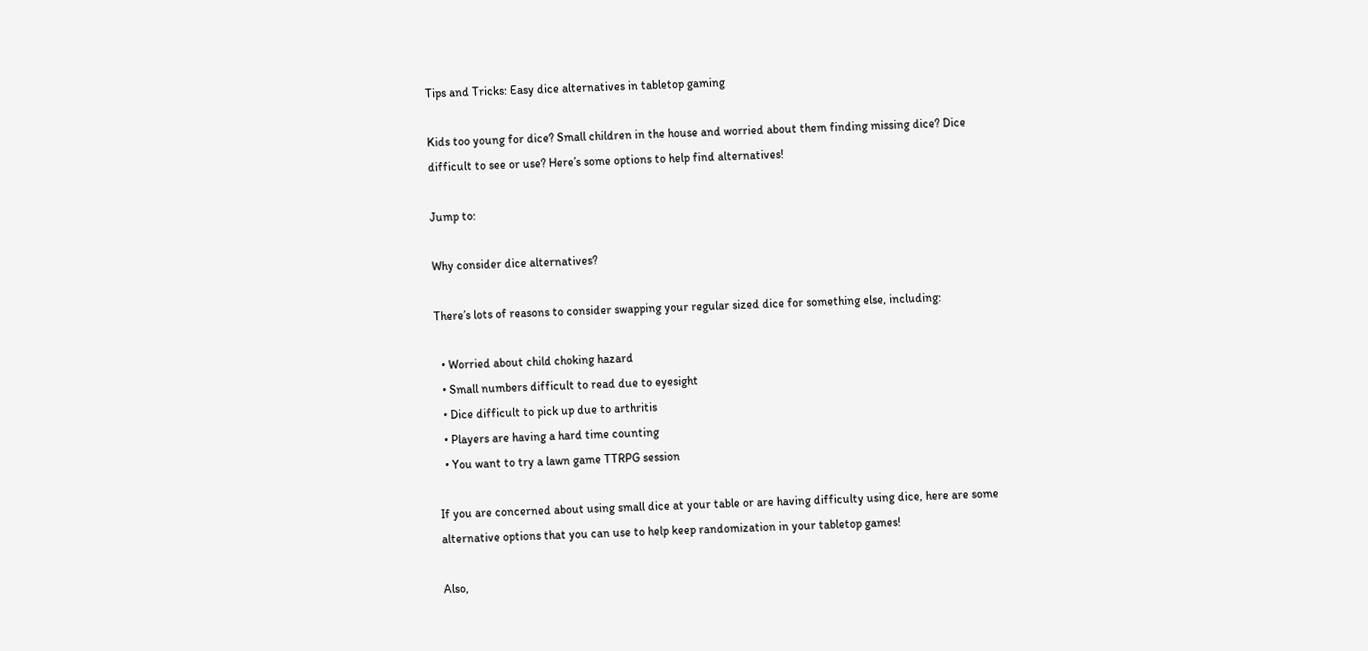Tips and Tricks: Easy dice alternatives in tabletop gaming

Kids too young for dice? Small children in the house and worried about them finding missing dice? Dice difficult to see or use? Here’s some options to help find alternatives!

Jump to:

Why consider dice alternatives?

There’s lots of reasons to consider swapping your regular sized dice for something else, including:

  • Worried about child choking hazard
  • Small numbers difficult to read due to eyesight
  • Dice difficult to pick up due to arthritis
  • Players are having a hard time counting
  • You want to try a lawn game TTRPG session

If you are concerned about using small dice at your table or are having difficulty using dice, here are some alternative options that you can use to help keep randomization in your tabletop games!

Also,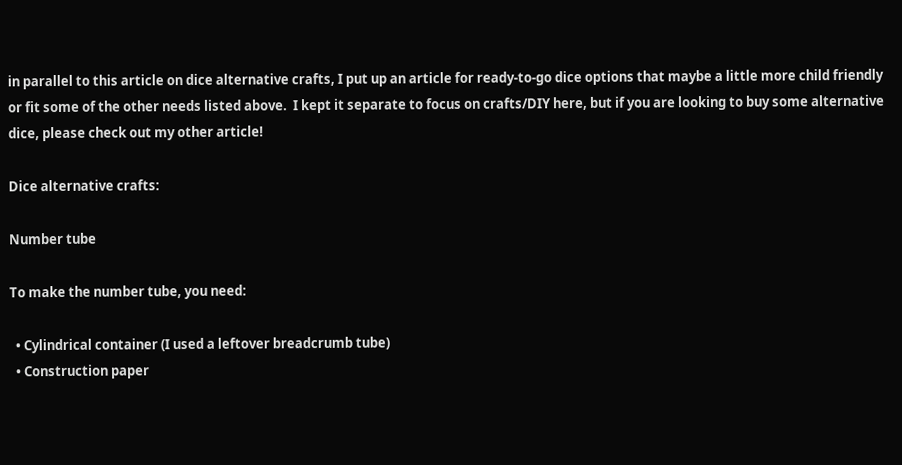in parallel to this article on dice alternative crafts, I put up an article for ready-to-go dice options that maybe a little more child friendly or fit some of the other needs listed above.  I kept it separate to focus on crafts/DIY here, but if you are looking to buy some alternative dice, please check out my other article!

Dice alternative crafts:

Number tube

To make the number tube, you need:

  • Cylindrical container (I used a leftover breadcrumb tube)
  • Construction paper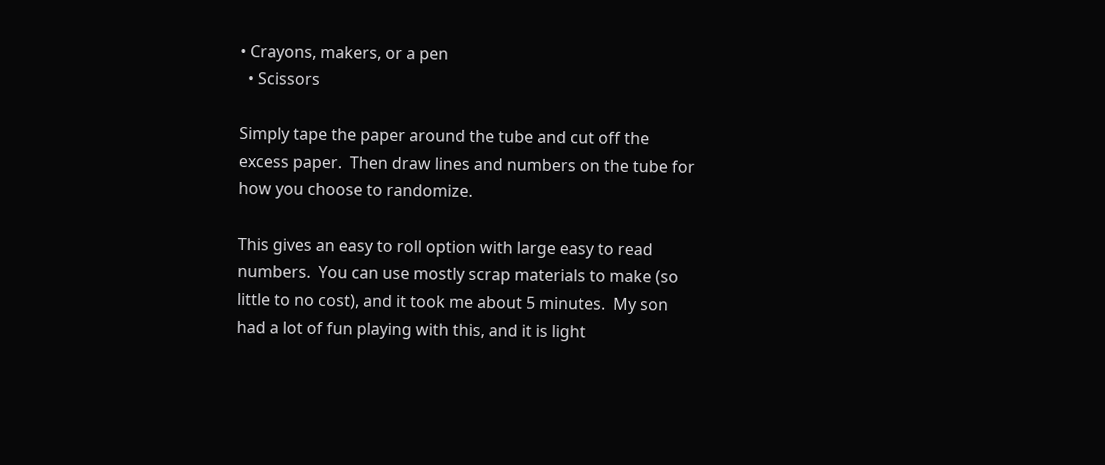• Crayons, makers, or a pen
  • Scissors

Simply tape the paper around the tube and cut off the excess paper.  Then draw lines and numbers on the tube for how you choose to randomize.

This gives an easy to roll option with large easy to read numbers.  You can use mostly scrap materials to make (so little to no cost), and it took me about 5 minutes.  My son had a lot of fun playing with this, and it is light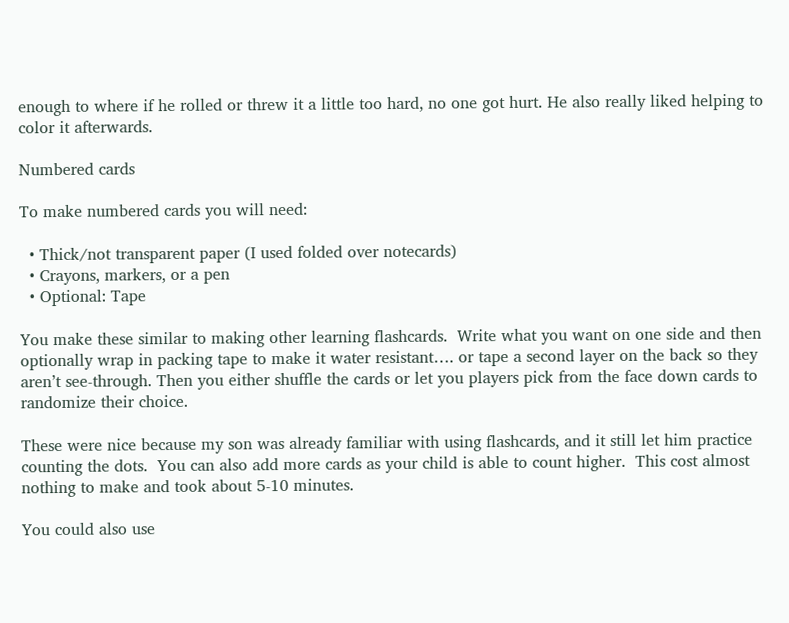enough to where if he rolled or threw it a little too hard, no one got hurt. He also really liked helping to color it afterwards.

Numbered cards

To make numbered cards you will need:

  • Thick/not transparent paper (I used folded over notecards)
  • Crayons, markers, or a pen
  • Optional: Tape

You make these similar to making other learning flashcards.  Write what you want on one side and then optionally wrap in packing tape to make it water resistant…. or tape a second layer on the back so they aren’t see-through. Then you either shuffle the cards or let you players pick from the face down cards to randomize their choice.

These were nice because my son was already familiar with using flashcards, and it still let him practice counting the dots.  You can also add more cards as your child is able to count higher.  This cost almost nothing to make and took about 5-10 minutes.

You could also use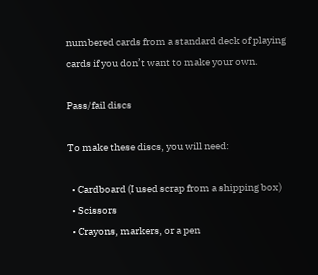numbered cards from a standard deck of playing cards if you don’t want to make your own.

Pass/fail discs

To make these discs, you will need:

  • Cardboard (I used scrap from a shipping box)
  • Scissors
  • Crayons, markers, or a pen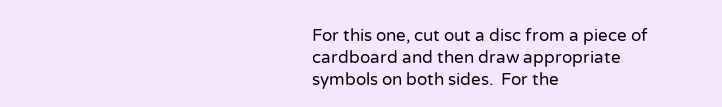For this one, cut out a disc from a piece of cardboard and then draw appropriate symbols on both sides.  For the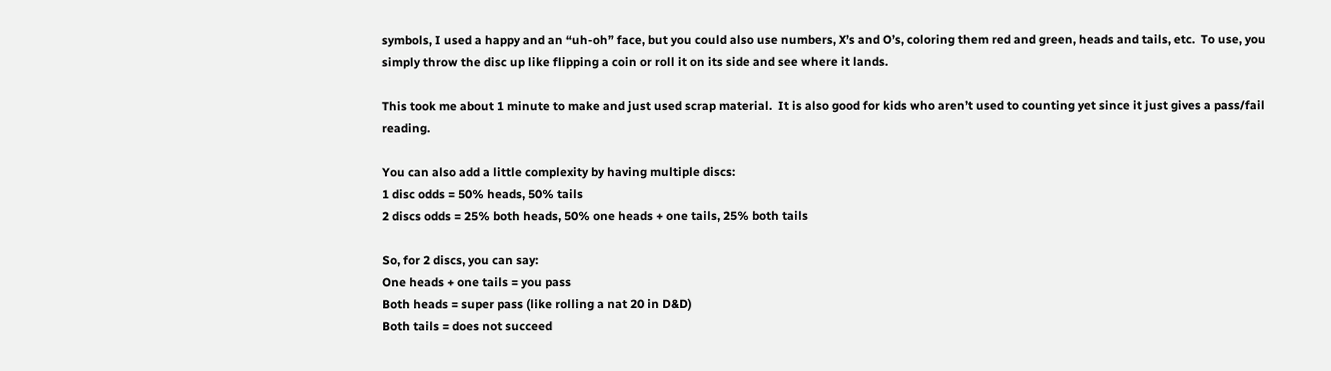symbols, I used a happy and an “uh-oh” face, but you could also use numbers, X’s and O’s, coloring them red and green, heads and tails, etc.  To use, you simply throw the disc up like flipping a coin or roll it on its side and see where it lands.

This took me about 1 minute to make and just used scrap material.  It is also good for kids who aren’t used to counting yet since it just gives a pass/fail reading.

You can also add a little complexity by having multiple discs:
1 disc odds = 50% heads, 50% tails
2 discs odds = 25% both heads, 50% one heads + one tails, 25% both tails

So, for 2 discs, you can say:
One heads + one tails = you pass
Both heads = super pass (like rolling a nat 20 in D&D)
Both tails = does not succeed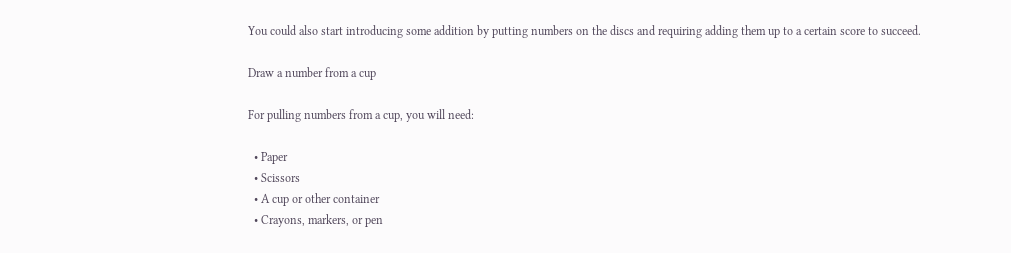You could also start introducing some addition by putting numbers on the discs and requiring adding them up to a certain score to succeed.

Draw a number from a cup

For pulling numbers from a cup, you will need:

  • Paper
  • Scissors
  • A cup or other container
  • Crayons, markers, or pen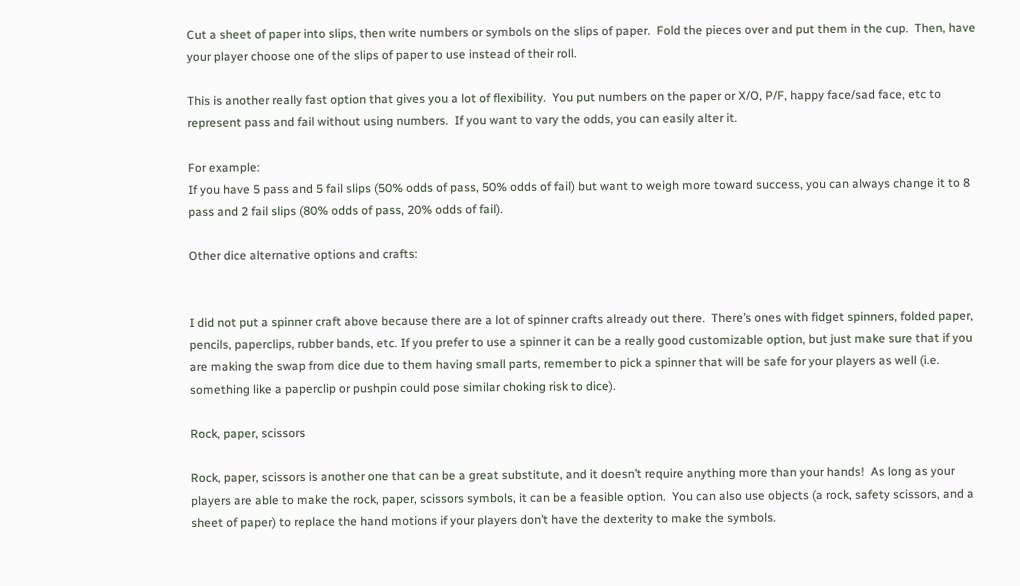Cut a sheet of paper into slips, then write numbers or symbols on the slips of paper.  Fold the pieces over and put them in the cup.  Then, have your player choose one of the slips of paper to use instead of their roll.

This is another really fast option that gives you a lot of flexibility.  You put numbers on the paper or X/O, P/F, happy face/sad face, etc to represent pass and fail without using numbers.  If you want to vary the odds, you can easily alter it.

For example:
If you have 5 pass and 5 fail slips (50% odds of pass, 50% odds of fail) but want to weigh more toward success, you can always change it to 8 pass and 2 fail slips (80% odds of pass, 20% odds of fail).

Other dice alternative options and crafts:


I did not put a spinner craft above because there are a lot of spinner crafts already out there.  There’s ones with fidget spinners, folded paper, pencils, paperclips, rubber bands, etc. If you prefer to use a spinner it can be a really good customizable option, but just make sure that if you are making the swap from dice due to them having small parts, remember to pick a spinner that will be safe for your players as well (i.e. something like a paperclip or pushpin could pose similar choking risk to dice).

Rock, paper, scissors

Rock, paper, scissors is another one that can be a great substitute, and it doesn’t require anything more than your hands!  As long as your players are able to make the rock, paper, scissors symbols, it can be a feasible option.  You can also use objects (a rock, safety scissors, and a sheet of paper) to replace the hand motions if your players don’t have the dexterity to make the symbols.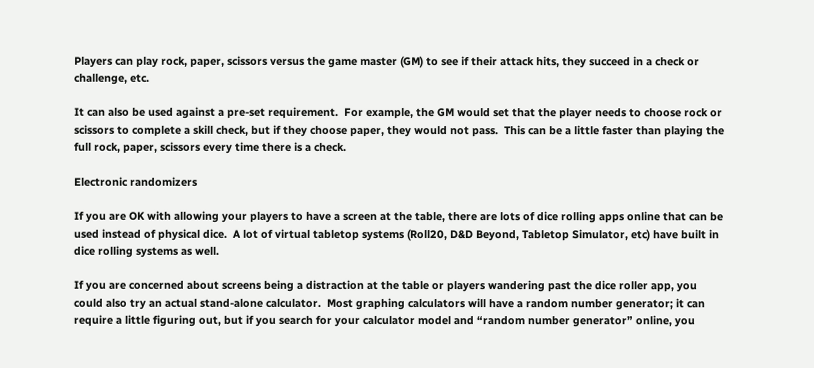Players can play rock, paper, scissors versus the game master (GM) to see if their attack hits, they succeed in a check or challenge, etc.

It can also be used against a pre-set requirement.  For example, the GM would set that the player needs to choose rock or scissors to complete a skill check, but if they choose paper, they would not pass.  This can be a little faster than playing the full rock, paper, scissors every time there is a check.

Electronic randomizers

If you are OK with allowing your players to have a screen at the table, there are lots of dice rolling apps online that can be used instead of physical dice.  A lot of virtual tabletop systems (Roll20, D&D Beyond, Tabletop Simulator, etc) have built in dice rolling systems as well.

If you are concerned about screens being a distraction at the table or players wandering past the dice roller app, you could also try an actual stand-alone calculator.  Most graphing calculators will have a random number generator; it can require a little figuring out, but if you search for your calculator model and “random number generator” online, you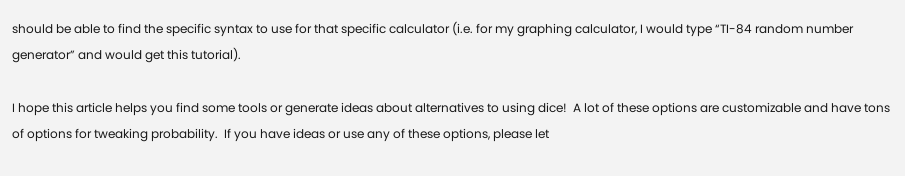should be able to find the specific syntax to use for that specific calculator (i.e. for my graphing calculator, I would type “TI-84 random number generator” and would get this tutorial).

I hope this article helps you find some tools or generate ideas about alternatives to using dice!  A lot of these options are customizable and have tons of options for tweaking probability.  If you have ideas or use any of these options, please let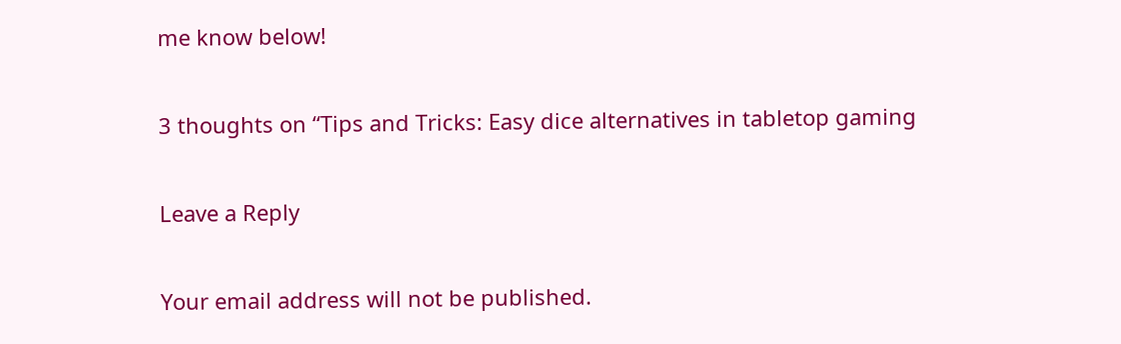me know below!

3 thoughts on “Tips and Tricks: Easy dice alternatives in tabletop gaming

Leave a Reply

Your email address will not be published.